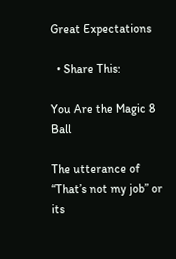Great Expectations

  • Share This:

You Are the Magic 8 Ball

The utterance of “That’s not my job” or its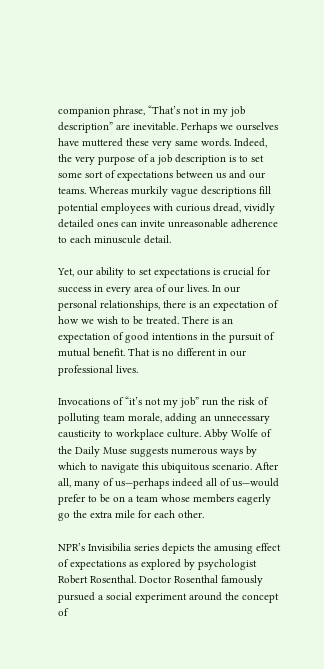companion phrase, “That’s not in my job description” are inevitable. Perhaps we ourselves have muttered these very same words. Indeed, the very purpose of a job description is to set some sort of expectations between us and our teams. Whereas murkily vague descriptions fill potential employees with curious dread, vividly detailed ones can invite unreasonable adherence to each minuscule detail.

Yet, our ability to set expectations is crucial for success in every area of our lives. In our personal relationships, there is an expectation of how we wish to be treated. There is an expectation of good intentions in the pursuit of mutual benefit. That is no different in our professional lives.

Invocations of “it’s not my job” run the risk of polluting team morale, adding an unnecessary causticity to workplace culture. Abby Wolfe of the Daily Muse suggests numerous ways by which to navigate this ubiquitous scenario. After all, many of us—perhaps indeed all of us—would prefer to be on a team whose members eagerly go the extra mile for each other.

NPR’s Invisibilia series depicts the amusing effect of expectations as explored by psychologist Robert Rosenthal. Doctor Rosenthal famously pursued a social experiment around the concept of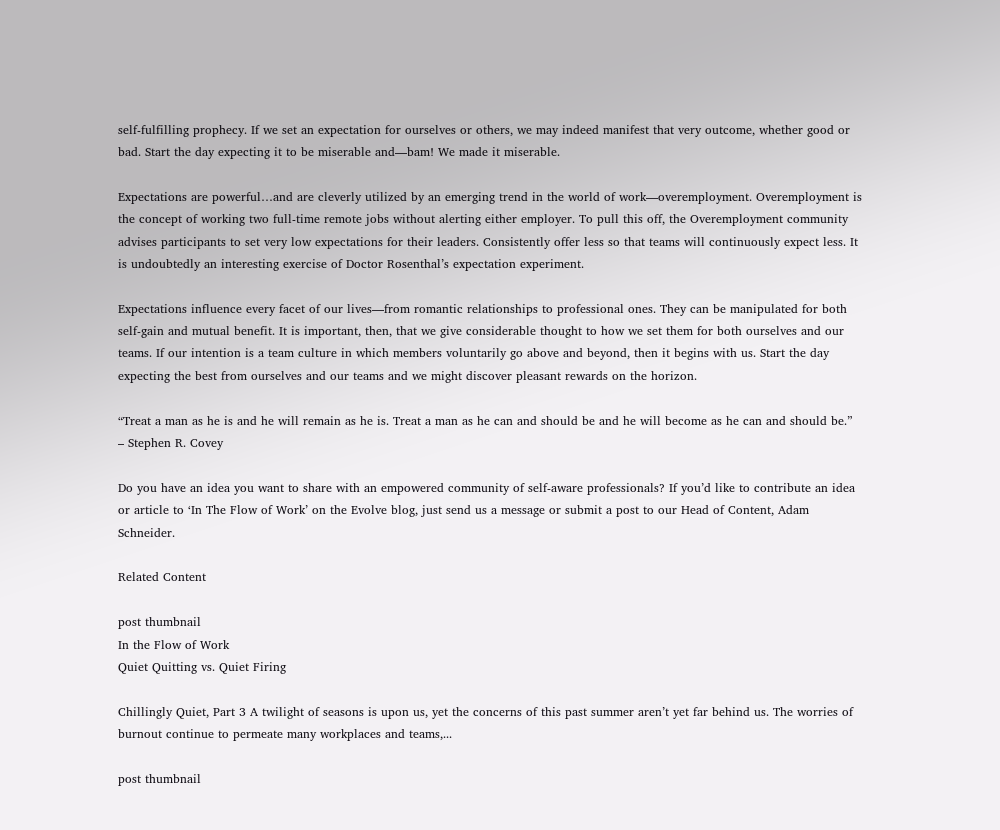self-fulfilling prophecy. If we set an expectation for ourselves or others, we may indeed manifest that very outcome, whether good or bad. Start the day expecting it to be miserable and—bam! We made it miserable.

Expectations are powerful…and are cleverly utilized by an emerging trend in the world of work—overemployment. Overemployment is the concept of working two full-time remote jobs without alerting either employer. To pull this off, the Overemployment community advises participants to set very low expectations for their leaders. Consistently offer less so that teams will continuously expect less. It is undoubtedly an interesting exercise of Doctor Rosenthal’s expectation experiment.

Expectations influence every facet of our lives—from romantic relationships to professional ones. They can be manipulated for both self-gain and mutual benefit. It is important, then, that we give considerable thought to how we set them for both ourselves and our teams. If our intention is a team culture in which members voluntarily go above and beyond, then it begins with us. Start the day expecting the best from ourselves and our teams and we might discover pleasant rewards on the horizon.

“Treat a man as he is and he will remain as he is. Treat a man as he can and should be and he will become as he can and should be.”
– Stephen R. Covey

Do you have an idea you want to share with an empowered community of self-aware professionals? If you’d like to contribute an idea or article to ‘In The Flow of Work’ on the Evolve blog, just send us a message or submit a post to our Head of Content, Adam Schneider.

Related Content

post thumbnail
In the Flow of Work
Quiet Quitting vs. Quiet Firing

Chillingly Quiet, Part 3 A twilight of seasons is upon us, yet the concerns of this past summer aren’t yet far behind us. The worries of burnout continue to permeate many workplaces and teams,...

post thumbnail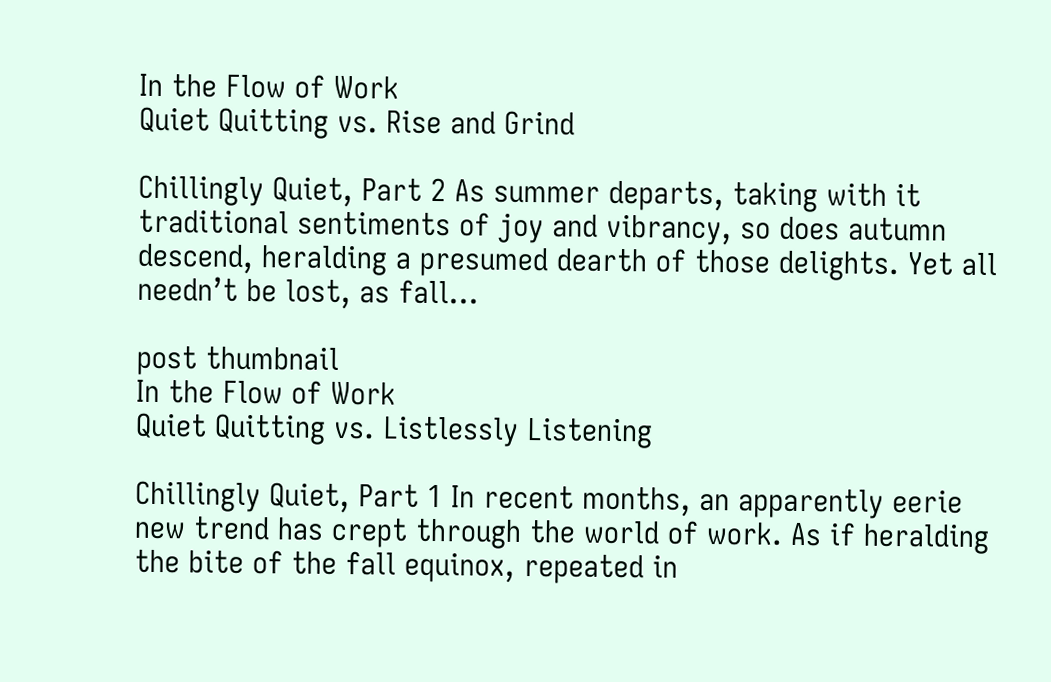In the Flow of Work
Quiet Quitting vs. Rise and Grind

Chillingly Quiet, Part 2 As summer departs, taking with it traditional sentiments of joy and vibrancy, so does autumn descend, heralding a presumed dearth of those delights. Yet all needn’t be lost, as fall...

post thumbnail
In the Flow of Work
Quiet Quitting vs. Listlessly Listening

Chillingly Quiet, Part 1 In recent months, an apparently eerie new trend has crept through the world of work. As if heralding the bite of the fall equinox, repeated in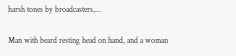harsh tones by broadcasters,...

Man with beard resting head on hand, and a woman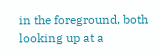in the foreground, both looking up at a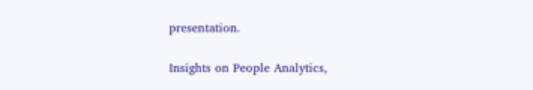presentation.

Insights on People Analytics,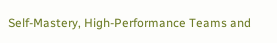Self-Mastery, High-Performance Teams and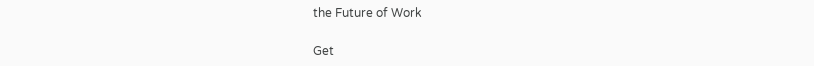the Future of Work

Get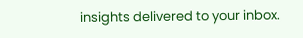insights delivered to your inbox.